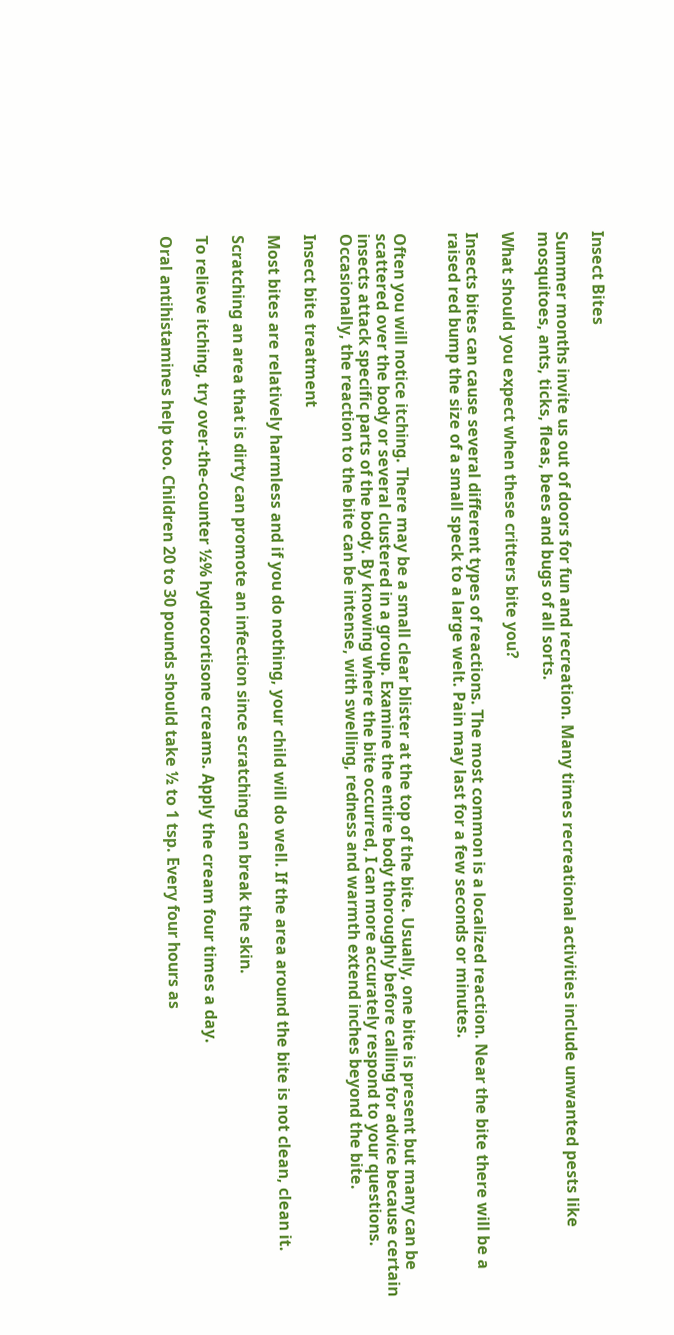Insect Bites

Summer months invite us out of doors for fun and recreation. Many times recreational activities include unwanted pests like mosquitoes, ants, ticks, fleas, bees and bugs of all sorts.

What should you expect when these critters bite you?

Insects bites can cause several different types of reactions. The most common is a localized reaction. Near the bite there will be a raised red bump the size of a small speck to a large welt. Pain may last for a few seconds or minutes.


Often you will notice itching. There may be a small clear blister at the top of the bite. Usually, one bite is present but many can be scattered over the body or several clustered in a group. Examine the entire body thoroughly before calling for advice because certain insects attack specific parts of the body. By knowing where the bite occurred, I can more accurately respond to your questions. Occasionally, the reaction to the bite can be intense, with swelling, redness and warmth extend inches beyond the bite.

Insect bite treatment

Most bites are relatively harmless and if you do nothing, your child will do well. If the area around the bite is not clean, clean it.

Scratching an area that is dirty can promote an infection since scratching can break the skin.

To relieve itching, try over-the-counter ½% hydrocortisone creams. Apply the cream four times a day.

Oral antihistamines help too. Children 20 to 30 pounds should take ½ to 1 tsp. Every four hours as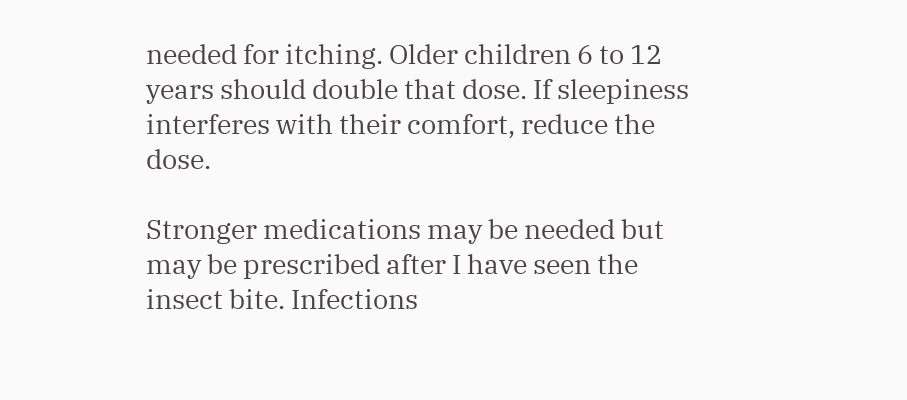needed for itching. Older children 6 to 12 years should double that dose. If sleepiness interferes with their comfort, reduce the dose.

Stronger medications may be needed but may be prescribed after I have seen the insect bite. Infections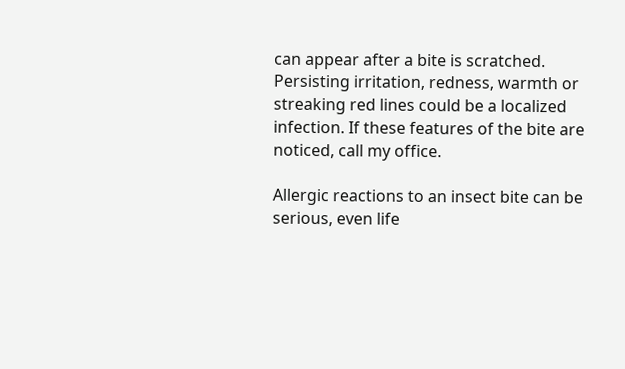can appear after a bite is scratched. Persisting irritation, redness, warmth or streaking red lines could be a localized infection. If these features of the bite are noticed, call my office.

Allergic reactions to an insect bite can be serious, even life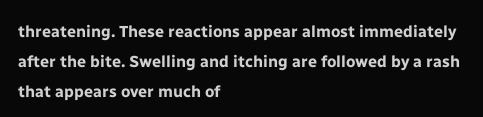threatening. These reactions appear almost immediately after the bite. Swelling and itching are followed by a rash that appears over much of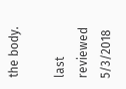the body.

last reviewed 5/3/2018